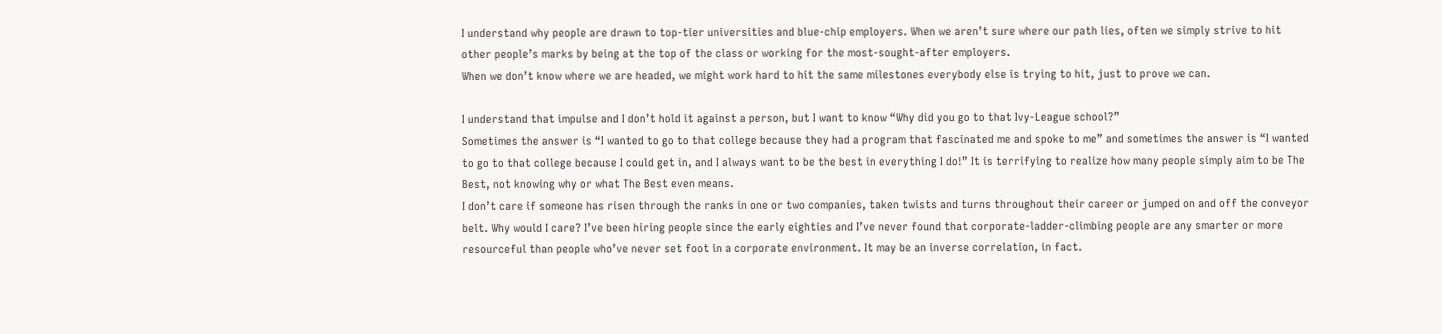I understand why people are drawn to top-tier universities and blue-chip employers. When we aren’t sure where our path lies, often we simply strive to hit other people’s marks by being at the top of the class or working for the most-sought-after employers.
When we don’t know where we are headed, we might work hard to hit the same milestones everybody else is trying to hit, just to prove we can.

I understand that impulse and I don’t hold it against a person, but I want to know “Why did you go to that Ivy-League school?”
Sometimes the answer is “I wanted to go to that college because they had a program that fascinated me and spoke to me” and sometimes the answer is “I wanted to go to that college because I could get in, and I always want to be the best in everything I do!” It is terrifying to realize how many people simply aim to be The Best, not knowing why or what The Best even means.
I don’t care if someone has risen through the ranks in one or two companies, taken twists and turns throughout their career or jumped on and off the conveyor belt. Why would I care? I’ve been hiring people since the early eighties and I’ve never found that corporate-ladder-climbing people are any smarter or more resourceful than people who’ve never set foot in a corporate environment. It may be an inverse correlation, in fact.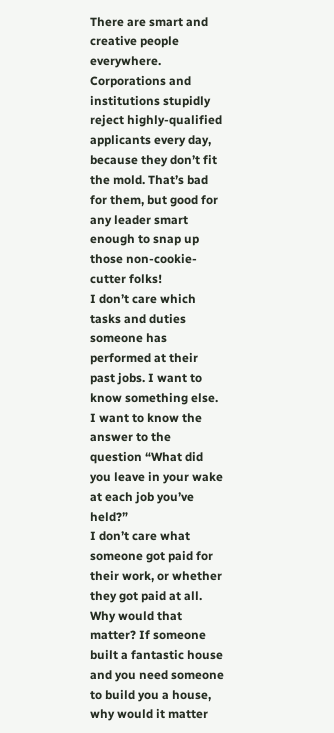There are smart and creative people everywhere. Corporations and institutions stupidly reject highly-qualified applicants every day, because they don’t fit the mold. That’s bad for them, but good for any leader smart enough to snap up those non-cookie-cutter folks!
I don’t care which tasks and duties someone has performed at their past jobs. I want to know something else. I want to know the answer to the question “What did you leave in your wake at each job you’ve held?”
I don’t care what someone got paid for their work, or whether they got paid at all. Why would that matter? If someone built a fantastic house and you need someone to build you a house, why would it matter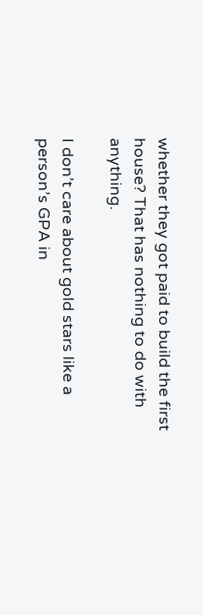whether they got paid to build the first house? That has nothing to do with anything.

I don’t care about gold stars like a person’s GPA in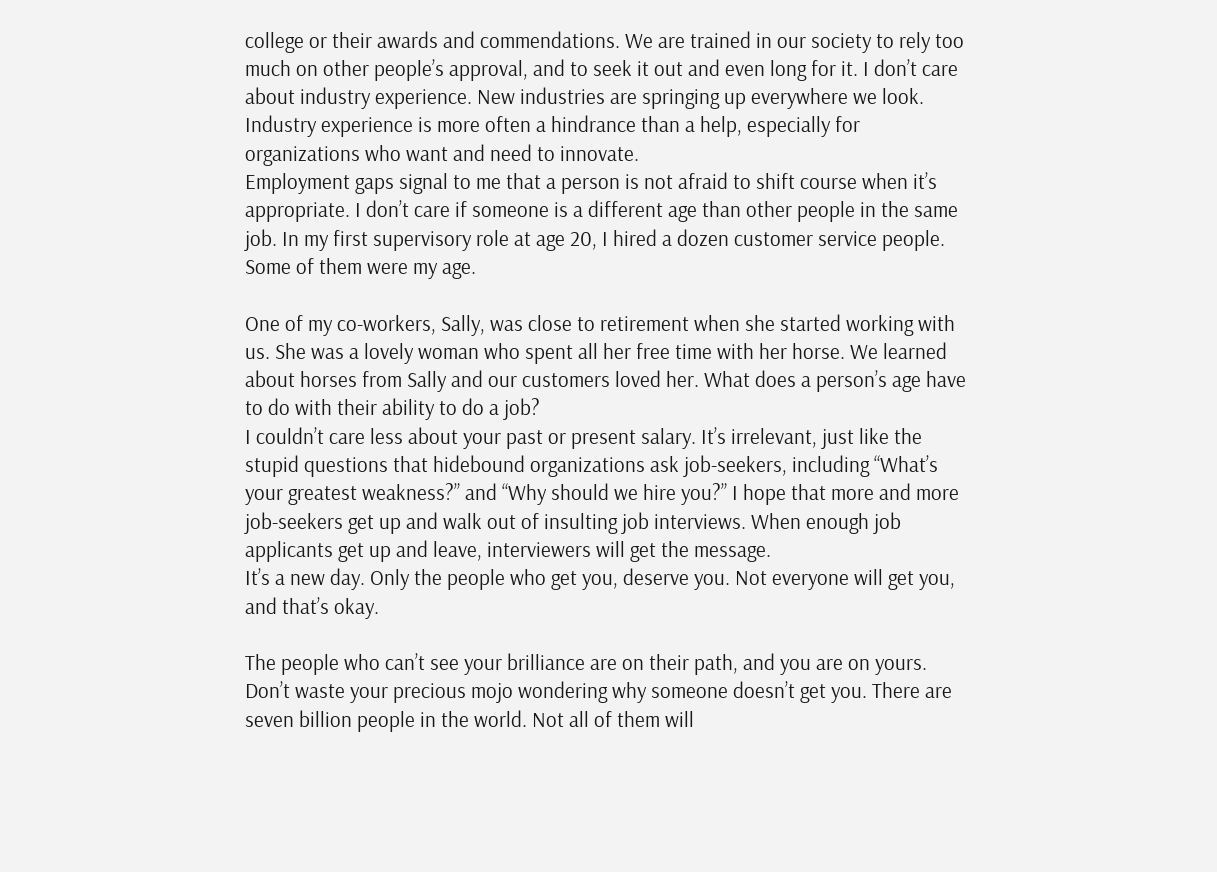college or their awards and commendations. We are trained in our society to rely too much on other people’s approval, and to seek it out and even long for it. I don’t care about industry experience. New industries are springing up everywhere we look. Industry experience is more often a hindrance than a help, especially for organizations who want and need to innovate.
Employment gaps signal to me that a person is not afraid to shift course when it’s appropriate. I don’t care if someone is a different age than other people in the same job. In my first supervisory role at age 20, I hired a dozen customer service people. Some of them were my age.

One of my co-workers, Sally, was close to retirement when she started working with us. She was a lovely woman who spent all her free time with her horse. We learned about horses from Sally and our customers loved her. What does a person’s age have to do with their ability to do a job?
I couldn’t care less about your past or present salary. It’s irrelevant, just like the stupid questions that hidebound organizations ask job-seekers, including “What’s your greatest weakness?” and “Why should we hire you?” I hope that more and more job-seekers get up and walk out of insulting job interviews. When enough job applicants get up and leave, interviewers will get the message.
It’s a new day. Only the people who get you, deserve you. Not everyone will get you, and that’s okay.

The people who can’t see your brilliance are on their path, and you are on yours. Don’t waste your precious mojo wondering why someone doesn’t get you. There are seven billion people in the world. Not all of them will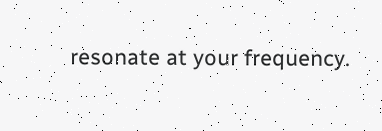resonate at your frequency.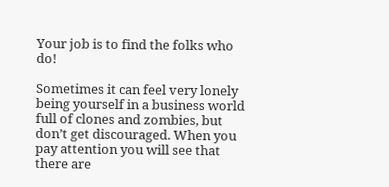Your job is to find the folks who do!

Sometimes it can feel very lonely being yourself in a business world full of clones and zombies, but don’t get discouraged. When you pay attention you will see that there are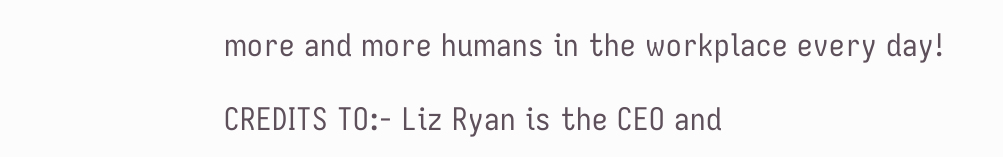more and more humans in the workplace every day!

CREDITS TO:- Liz Ryan is the CEO and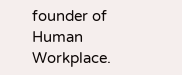founder of Human Workplace.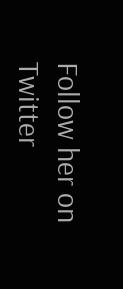Follow her on Twitter